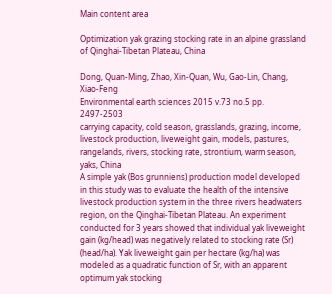Main content area

Optimization yak grazing stocking rate in an alpine grassland of Qinghai-Tibetan Plateau, China

Dong, Quan-Ming, Zhao, Xin-Quan, Wu, Gao-Lin, Chang, Xiao-Feng
Environmental earth sciences 2015 v.73 no.5 pp. 2497-2503
carrying capacity, cold season, grasslands, grazing, income, livestock production, liveweight gain, models, pastures, rangelands, rivers, stocking rate, strontium, warm season, yaks, China
A simple yak (Bos grunniens) production model developed in this study was to evaluate the health of the intensive livestock production system in the three rivers headwaters region, on the Qinghai-Tibetan Plateau. An experiment conducted for 3 years showed that individual yak liveweight gain (kg/head) was negatively related to stocking rate (Sr) (head/ha). Yak liveweight gain per hectare (kg/ha) was modeled as a quadratic function of Sr, with an apparent optimum yak stocking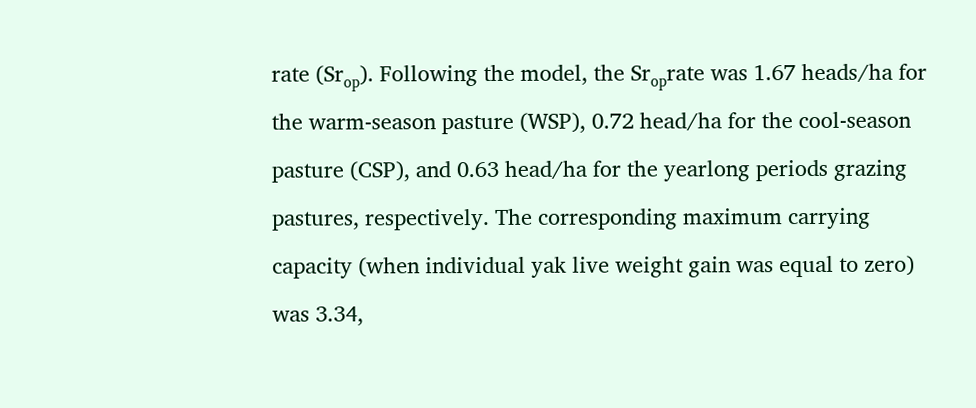rate (Srₒₚ). Following the model, the Srₒₚrate was 1.67 heads/ha for the warm-season pasture (WSP), 0.72 head/ha for the cool-season pasture (CSP), and 0.63 head/ha for the yearlong periods grazing pastures, respectively. The corresponding maximum carrying capacity (when individual yak live weight gain was equal to zero) was 3.34,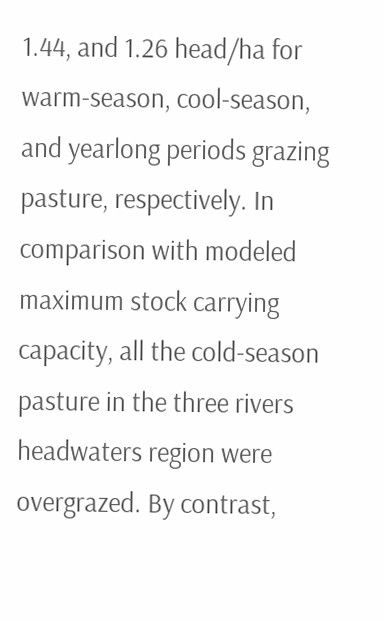1.44, and 1.26 head/ha for warm-season, cool-season, and yearlong periods grazing pasture, respectively. In comparison with modeled maximum stock carrying capacity, all the cold-season pasture in the three rivers headwaters region were overgrazed. By contrast,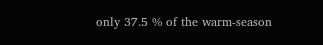only 37.5 % of the warm-season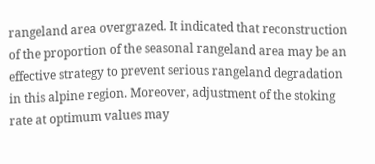rangeland area overgrazed. It indicated that reconstruction of the proportion of the seasonal rangeland area may be an effective strategy to prevent serious rangeland degradation in this alpine region. Moreover, adjustment of the stoking rate at optimum values may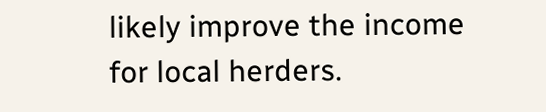likely improve the income for local herders.